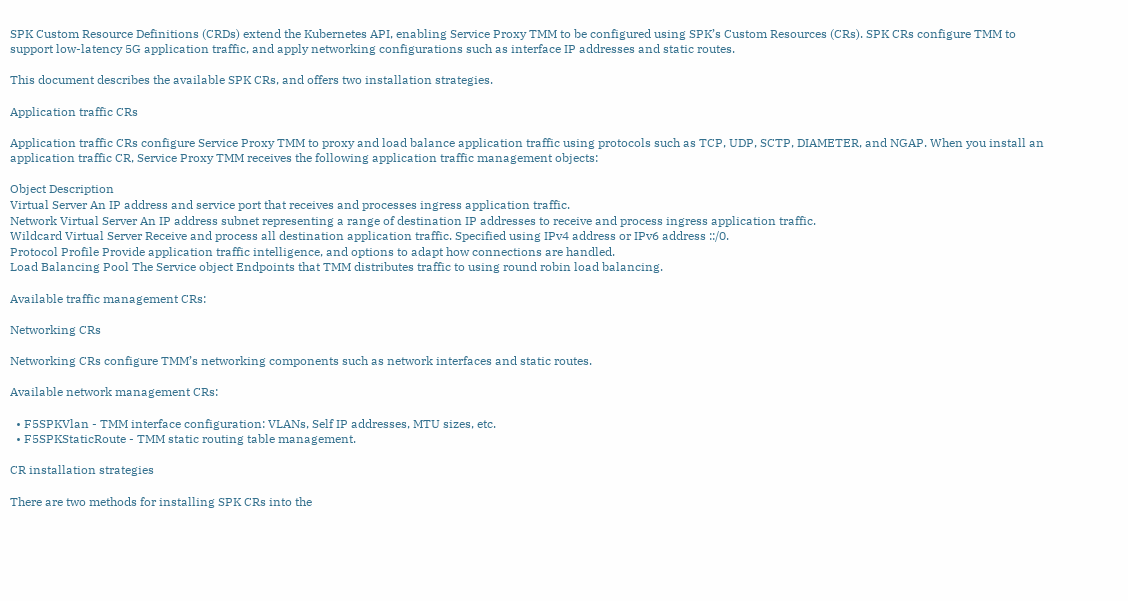SPK Custom Resource Definitions (CRDs) extend the Kubernetes API, enabling Service Proxy TMM to be configured using SPK’s Custom Resources (CRs). SPK CRs configure TMM to support low-latency 5G application traffic, and apply networking configurations such as interface IP addresses and static routes.

This document describes the available SPK CRs, and offers two installation strategies.

Application traffic CRs

Application traffic CRs configure Service Proxy TMM to proxy and load balance application traffic using protocols such as TCP, UDP, SCTP, DIAMETER, and NGAP. When you install an application traffic CR, Service Proxy TMM receives the following application traffic management objects:

Object Description
Virtual Server An IP address and service port that receives and processes ingress application traffic.
Network Virtual Server An IP address subnet representing a range of destination IP addresses to receive and process ingress application traffic.
Wildcard Virtual Server Receive and process all destination application traffic. Specified using IPv4 address or IPv6 address ::/0.
Protocol Profile Provide application traffic intelligence, and options to adapt how connections are handled.
Load Balancing Pool The Service object Endpoints that TMM distributes traffic to using round robin load balancing.

Available traffic management CRs:

Networking CRs

Networking CRs configure TMM’s networking components such as network interfaces and static routes.

Available network management CRs:

  • F5SPKVlan - TMM interface configuration: VLANs, Self IP addresses, MTU sizes, etc.
  • F5SPKStaticRoute - TMM static routing table management.

CR installation strategies

There are two methods for installing SPK CRs into the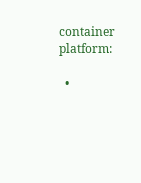container platform:

  •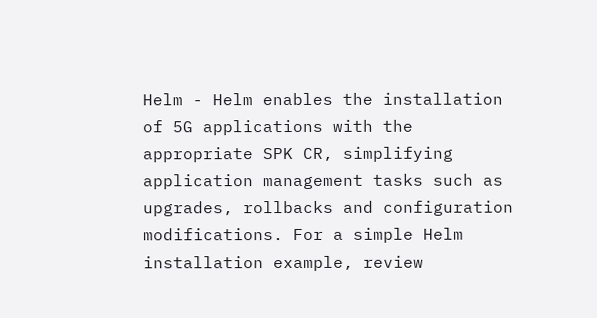Helm - Helm enables the installation of 5G applications with the appropriate SPK CR, simplifying application management tasks such as upgrades, rollbacks and configuration modifications. For a simple Helm installation example, review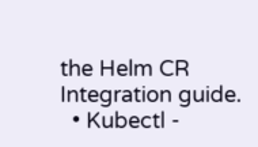the Helm CR Integration guide.
  • Kubectl -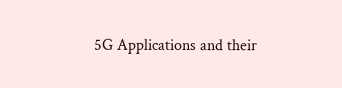5G Applications and their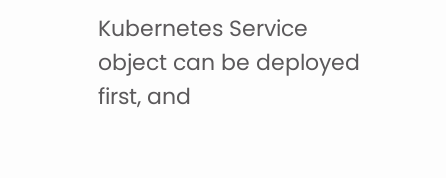Kubernetes Service object can be deployed first, and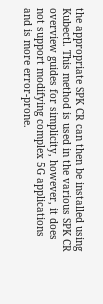the appropriate SPK CR can then be installed using Kubectl. This method is used in the various SPK CR overview guides for simplicity, however, it does not support modifying complex 5G applications and is more error-prone.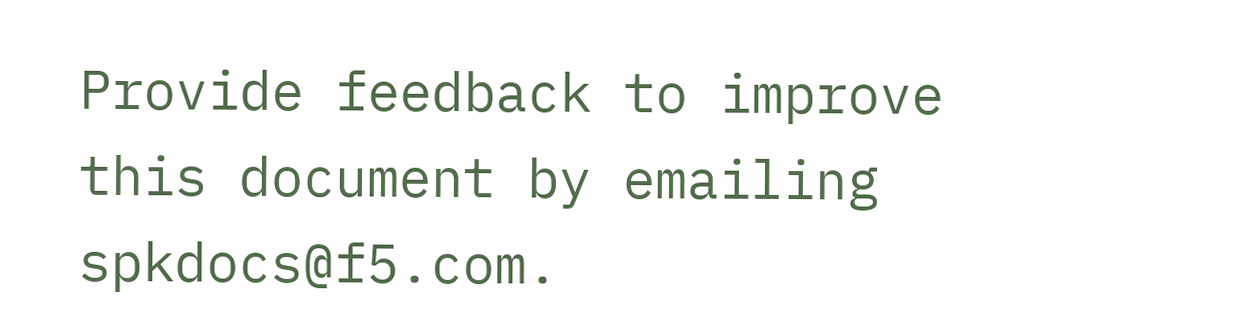Provide feedback to improve this document by emailing spkdocs@f5.com.